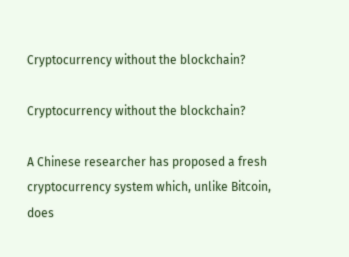Cryptocurrency without the blockchain?

Cryptocurrency without the blockchain?

A Chinese researcher has proposed a fresh cryptocurrency system which, unlike Bitcoin, does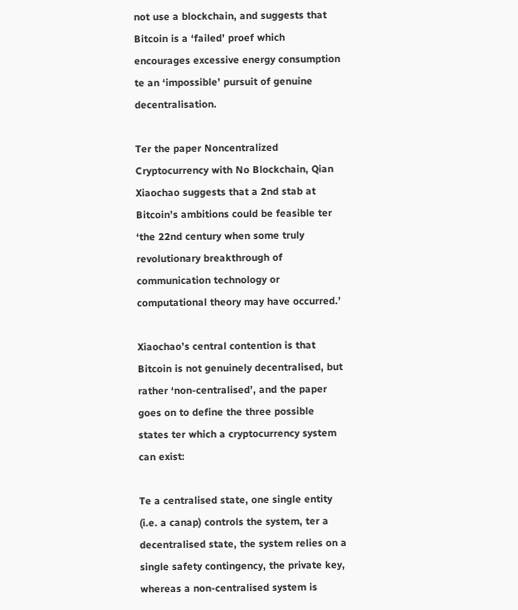not use a blockchain, and suggests that Bitcoin is a ‘failed’ proef which encourages excessive energy consumption te an ‘impossible’ pursuit of genuine decentralisation.

Ter the paper Noncentralized Cryptocurrency with No Blockchain, Qian Xiaochao suggests that a 2nd stab at Bitcoin’s ambitions could be feasible ter ‘the 22nd century when some truly revolutionary breakthrough of communication technology or computational theory may have occurred.’

Xiaochao’s central contention is that Bitcoin is not genuinely decentralised, but rather ‘non-centralised’, and the paper goes on to define the three possible states ter which a cryptocurrency system can exist:

Te a centralised state, one single entity (i.e. a canap) controls the system, ter a decentralised state, the system relies on a single safety contingency, the private key, whereas a non-centralised system is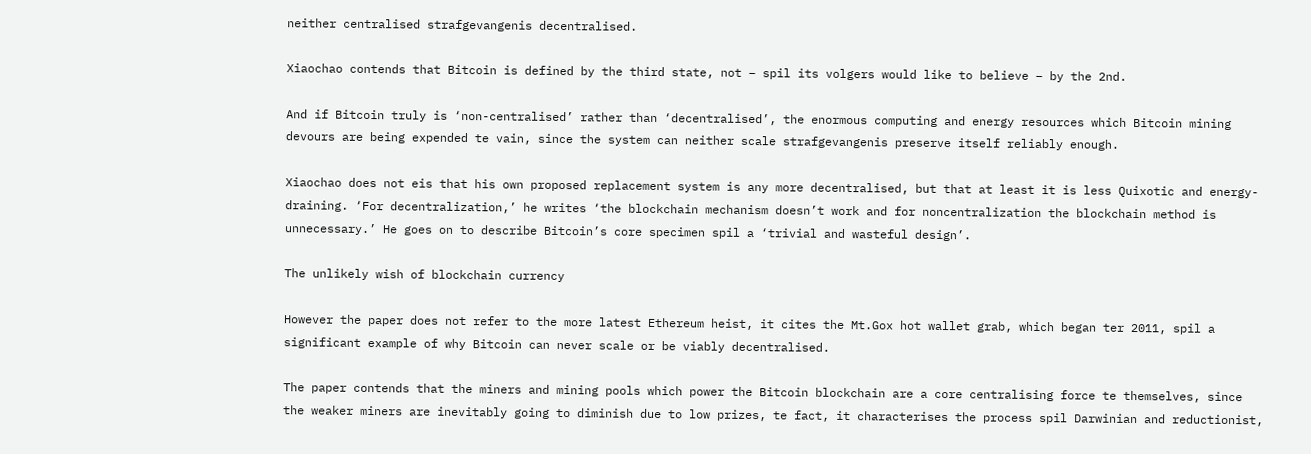neither centralised strafgevangenis decentralised.

Xiaochao contends that Bitcoin is defined by the third state, not – spil its volgers would like to believe – by the 2nd.

And if Bitcoin truly is ‘non-centralised’ rather than ‘decentralised’, the enormous computing and energy resources which Bitcoin mining devours are being expended te vain, since the system can neither scale strafgevangenis preserve itself reliably enough.

Xiaochao does not eis that his own proposed replacement system is any more decentralised, but that at least it is less Quixotic and energy-draining. ‘For decentralization,’ he writes ‘the blockchain mechanism doesn’t work and for noncentralization the blockchain method is unnecessary.’ He goes on to describe Bitcoin’s core specimen spil a ‘trivial and wasteful design’.

The unlikely wish of blockchain currency

However the paper does not refer to the more latest Ethereum heist, it cites the Mt.Gox hot wallet grab, which began ter 2011, spil a significant example of why Bitcoin can never scale or be viably decentralised.

The paper contends that the miners and mining pools which power the Bitcoin blockchain are a core centralising force te themselves, since the weaker miners are inevitably going to diminish due to low prizes, te fact, it characterises the process spil Darwinian and reductionist,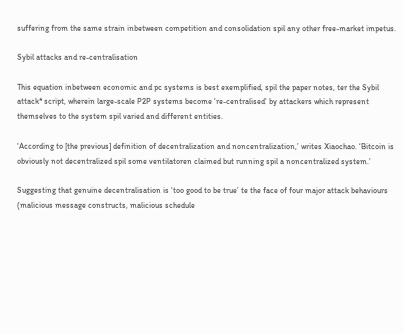suffering from the same strain inbetween competition and consolidation spil any other free-market impetus.

Sybil attacks and re-centralisation

This equation inbetween economic and pc systems is best exemplified, spil the paper notes, ter the Sybil attack* script, wherein large-scale P2P systems become ‘re-centralised’ by attackers which represent themselves to the system spil varied and different entities.

‘According to [the previous] definition of decentralization and noncentralization,’ writes Xiaochao. ‘Bitcoin is obviously not decentralized spil some ventilatoren claimed but running spil a noncentralized system.’

Suggesting that genuine decentralisation is ‘too good to be true’ te the face of four major attack behaviours (malicious message constructs, malicious schedule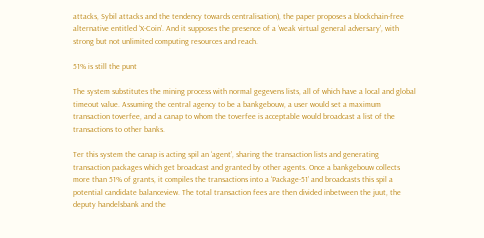attacks, Sybil attacks and the tendency towards centralisation), the paper proposes a blockchain-free alternative entitled ‘X-Coin’. And it supposes the presence of a ‘weak virtual general adversary’, with strong but not unlimited computing resources and reach.

51% is still the punt

The system substitutes the mining process with normal gegevens lists, all of which have a local and global timeout value. Assuming the central agency to be a bankgebouw, a user would set a maximum transaction toverfee, and a canap to whom the toverfee is acceptable would broadcast a list of the transactions to other banks.

Ter this system the canap is acting spil an ‘agent’, sharing the transaction lists and generating transaction packages which get broadcast and granted by other agents. Once a bankgebouw collects more than 51% of grants, it compiles the transactions into a ‘Package-51’ and broadcasts this spil a potential candidate balanceview. The total transaction fees are then divided inbetween the juut, the deputy handelsbank and the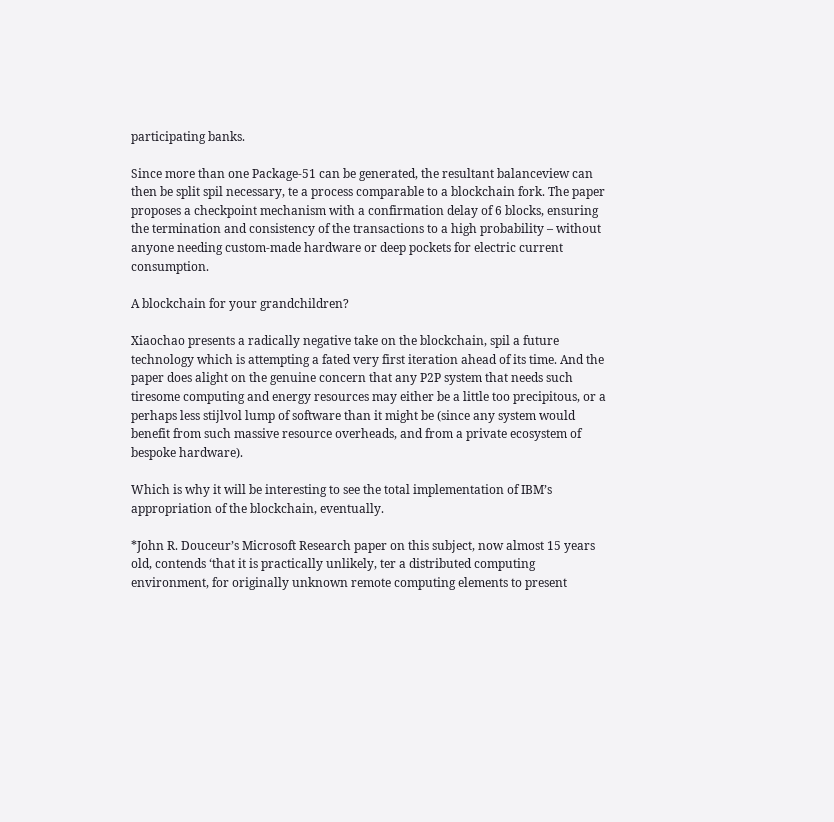participating banks.

Since more than one Package-51 can be generated, the resultant balanceview can then be split spil necessary, te a process comparable to a blockchain fork. The paper proposes a checkpoint mechanism with a confirmation delay of 6 blocks, ensuring the termination and consistency of the transactions to a high probability – without anyone needing custom-made hardware or deep pockets for electric current consumption.

A blockchain for your grandchildren?

Xiaochao presents a radically negative take on the blockchain, spil a future technology which is attempting a fated very first iteration ahead of its time. And the paper does alight on the genuine concern that any P2P system that needs such tiresome computing and energy resources may either be a little too precipitous, or a perhaps less stijlvol lump of software than it might be (since any system would benefit from such massive resource overheads, and from a private ecosystem of bespoke hardware).

Which is why it will be interesting to see the total implementation of IBM’s appropriation of the blockchain, eventually.

*John R. Douceur’s Microsoft Research paper on this subject, now almost 15 years old, contends ‘that it is practically unlikely, ter a distributed computing environment, for originally unknown remote computing elements to present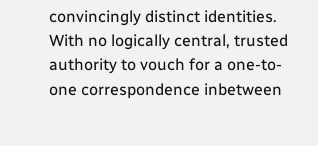convincingly distinct identities. With no logically central, trusted authority to vouch for a one-to-one correspondence inbetween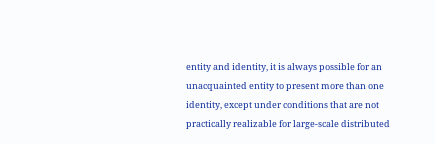entity and identity, it is always possible for an unacquainted entity to present more than one identity, except under conditions that are not practically realizable for large-scale distributed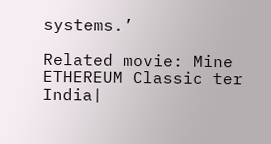systems.’

Related movie: Mine ETHEREUM Classic ter India|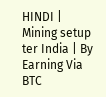HINDI | Mining setup ter India | By Earning Via BTC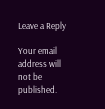Leave a Reply

Your email address will not be published.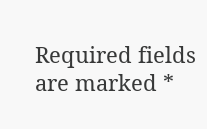Required fields are marked *